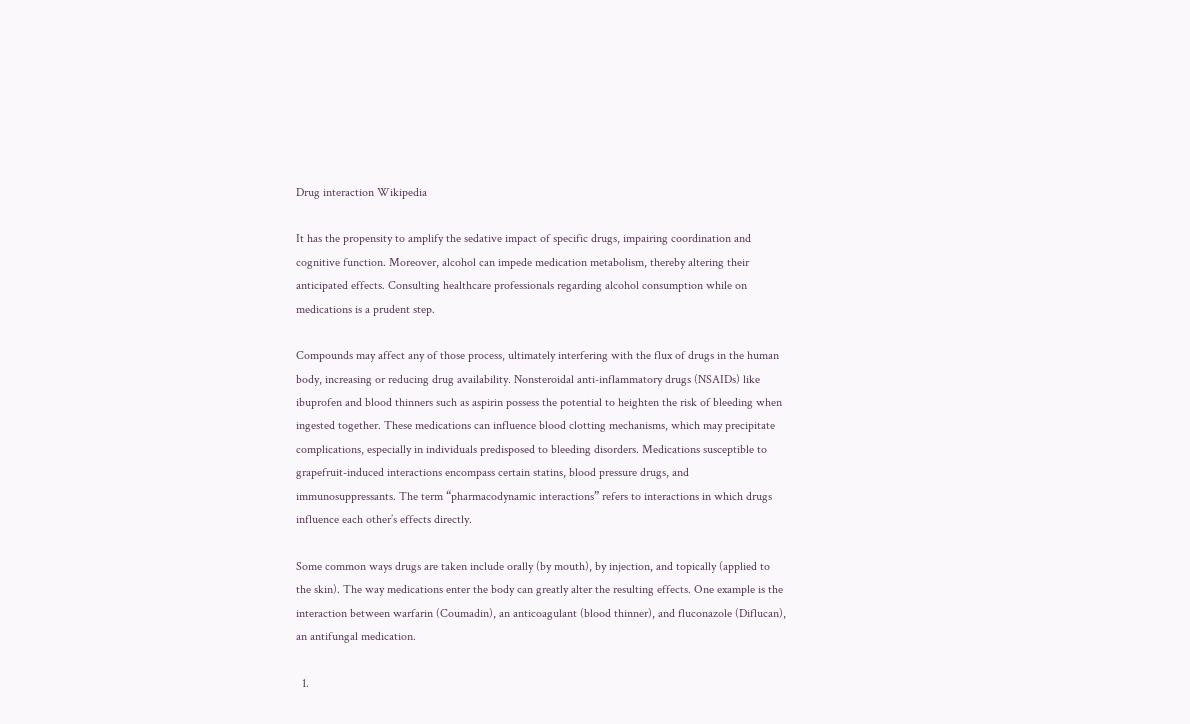Drug interaction Wikipedia

It has the propensity to amplify the sedative impact of specific drugs, impairing coordination and cognitive function. Moreover, alcohol can impede medication metabolism, thereby altering their anticipated effects. Consulting healthcare professionals regarding alcohol consumption while on medications is a prudent step.

Compounds may affect any of those process, ultimately interfering with the flux of drugs in the human body, increasing or reducing drug availability. Nonsteroidal anti-inflammatory drugs (NSAIDs) like ibuprofen and blood thinners such as aspirin possess the potential to heighten the risk of bleeding when ingested together. These medications can influence blood clotting mechanisms, which may precipitate complications, especially in individuals predisposed to bleeding disorders. Medications susceptible to grapefruit-induced interactions encompass certain statins, blood pressure drugs, and immunosuppressants. The term “pharmacodynamic interactions” refers to interactions in which drugs influence each other’s effects directly.

Some common ways drugs are taken include orally (by mouth), by injection, and topically (applied to the skin). The way medications enter the body can greatly alter the resulting effects. One example is the interaction between warfarin (Coumadin), an anticoagulant (blood thinner), and fluconazole (Diflucan), an antifungal medication.

  1.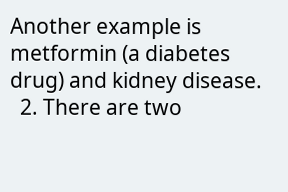Another example is metformin (a diabetes drug) and kidney disease.
  2. There are two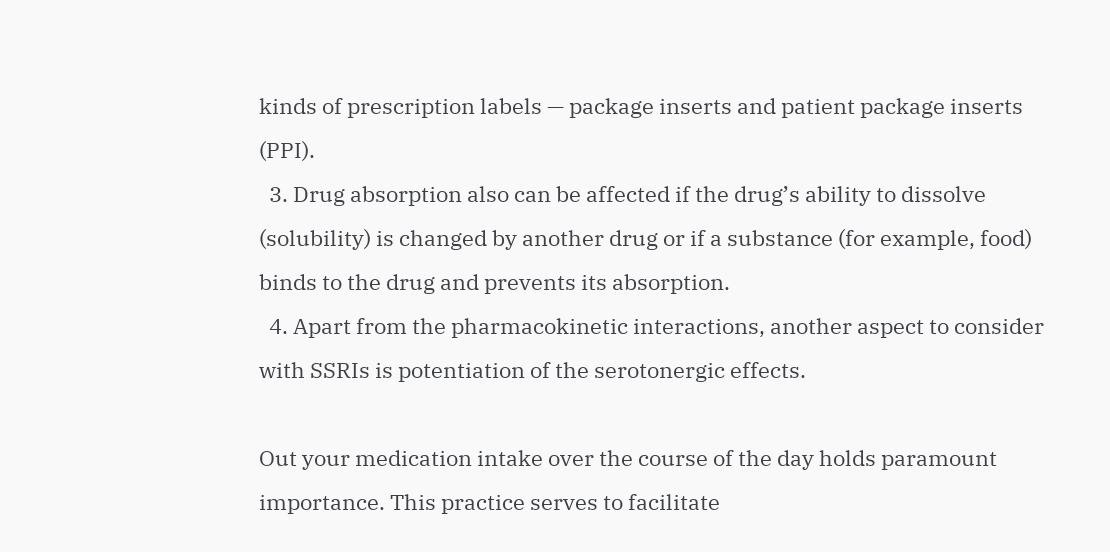kinds of prescription labels — package inserts and patient package inserts (PPI).
  3. Drug absorption also can be affected if the drug’s ability to dissolve (solubility) is changed by another drug or if a substance (for example, food) binds to the drug and prevents its absorption.
  4. Apart from the pharmacokinetic interactions, another aspect to consider with SSRIs is potentiation of the serotonergic effects.

Out your medication intake over the course of the day holds paramount importance. This practice serves to facilitate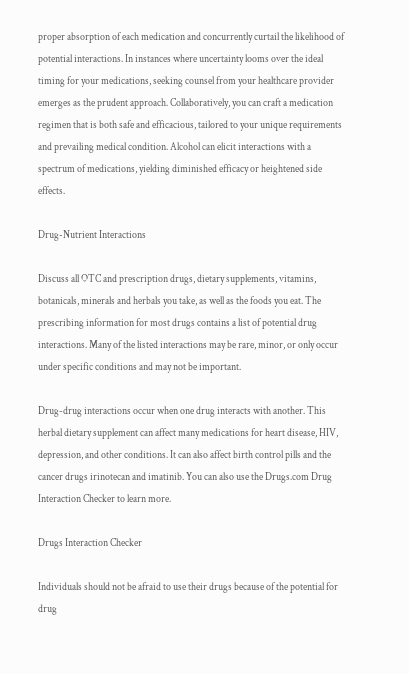proper absorption of each medication and concurrently curtail the likelihood of potential interactions. In instances where uncertainty looms over the ideal timing for your medications, seeking counsel from your healthcare provider emerges as the prudent approach. Collaboratively, you can craft a medication regimen that is both safe and efficacious, tailored to your unique requirements and prevailing medical condition. Alcohol can elicit interactions with a spectrum of medications, yielding diminished efficacy or heightened side effects.

Drug-Nutrient Interactions

Discuss all OTC and prescription drugs, dietary supplements, vitamins, botanicals, minerals and herbals you take, as well as the foods you eat. The prescribing information for most drugs contains a list of potential drug interactions. Many of the listed interactions may be rare, minor, or only occur under specific conditions and may not be important.

Drug-drug interactions occur when one drug interacts with another. This herbal dietary supplement can affect many medications for heart disease, HIV, depression, and other conditions. It can also affect birth control pills and the cancer drugs irinotecan and imatinib. You can also use the Drugs.com Drug Interaction Checker to learn more.

Drugs Interaction Checker

Individuals should not be afraid to use their drugs because of the potential for drug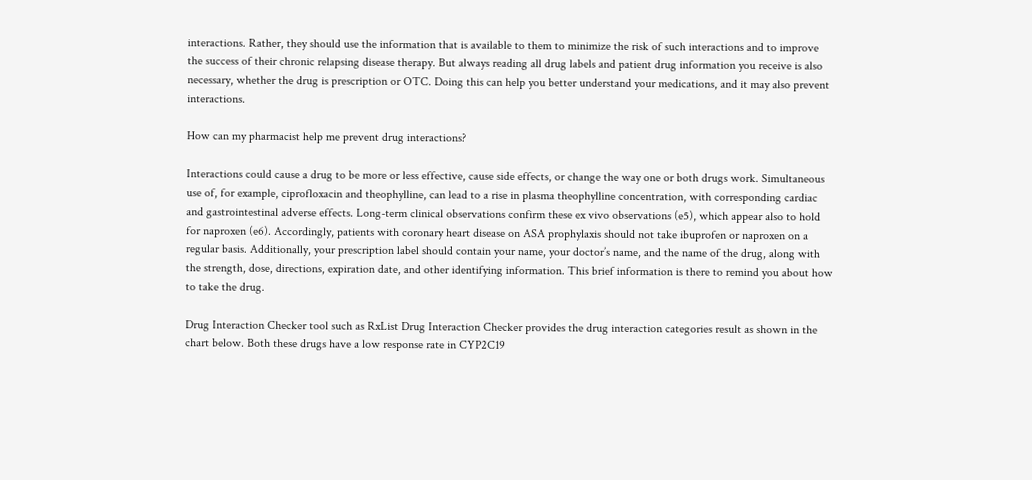interactions. Rather, they should use the information that is available to them to minimize the risk of such interactions and to improve the success of their chronic relapsing disease therapy. But always reading all drug labels and patient drug information you receive is also necessary, whether the drug is prescription or OTC. Doing this can help you better understand your medications, and it may also prevent interactions.

How can my pharmacist help me prevent drug interactions?

Interactions could cause a drug to be more or less effective, cause side effects, or change the way one or both drugs work. Simultaneous use of, for example, ciprofloxacin and theophylline, can lead to a rise in plasma theophylline concentration, with corresponding cardiac and gastrointestinal adverse effects. Long-term clinical observations confirm these ex vivo observations (e5), which appear also to hold for naproxen (e6). Accordingly, patients with coronary heart disease on ASA prophylaxis should not take ibuprofen or naproxen on a regular basis. Additionally, your prescription label should contain your name, your doctor’s name, and the name of the drug, along with the strength, dose, directions, expiration date, and other identifying information. This brief information is there to remind you about how to take the drug.

Drug Interaction Checker tool such as RxList Drug Interaction Checker provides the drug interaction categories result as shown in the chart below. Both these drugs have a low response rate in CYP2C19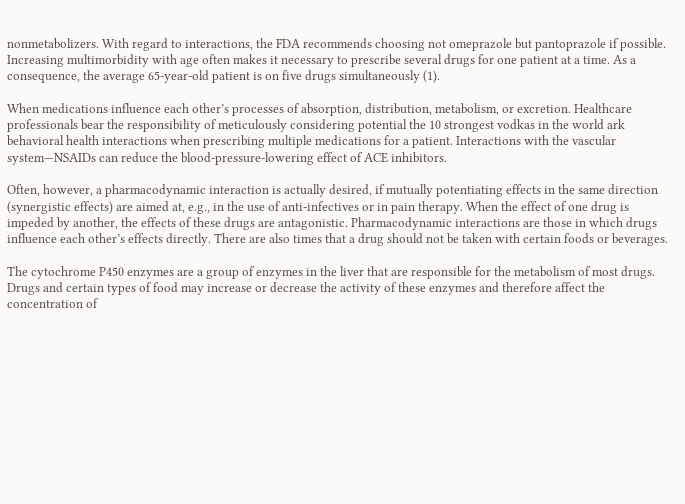nonmetabolizers. With regard to interactions, the FDA recommends choosing not omeprazole but pantoprazole if possible. Increasing multimorbidity with age often makes it necessary to prescribe several drugs for one patient at a time. As a consequence, the average 65-year-old patient is on five drugs simultaneously (1).

When medications influence each other’s processes of absorption, distribution, metabolism, or excretion. Healthcare professionals bear the responsibility of meticulously considering potential the 10 strongest vodkas in the world ark behavioral health interactions when prescribing multiple medications for a patient. Interactions with the vascular system—NSAIDs can reduce the blood-pressure-lowering effect of ACE inhibitors.

Often, however, a pharmacodynamic interaction is actually desired, if mutually potentiating effects in the same direction (synergistic effects) are aimed at, e.g., in the use of anti-infectives or in pain therapy. When the effect of one drug is impeded by another, the effects of these drugs are antagonistic. Pharmacodynamic interactions are those in which drugs influence each other’s effects directly. There are also times that a drug should not be taken with certain foods or beverages.

The cytochrome P450 enzymes are a group of enzymes in the liver that are responsible for the metabolism of most drugs. Drugs and certain types of food may increase or decrease the activity of these enzymes and therefore affect the concentration of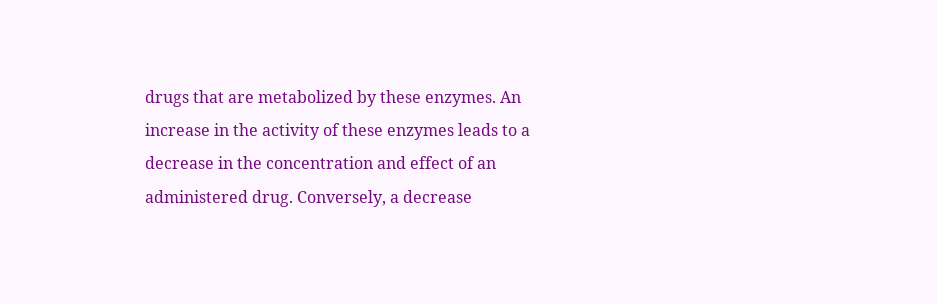drugs that are metabolized by these enzymes. An increase in the activity of these enzymes leads to a decrease in the concentration and effect of an administered drug. Conversely, a decrease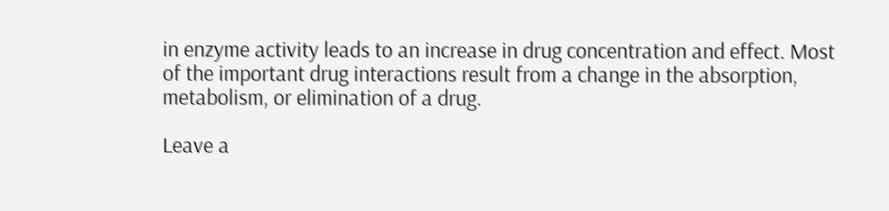in enzyme activity leads to an increase in drug concentration and effect. Most of the important drug interactions result from a change in the absorption, metabolism, or elimination of a drug.

Leave a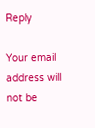Reply

Your email address will not be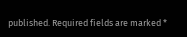published. Required fields are marked *